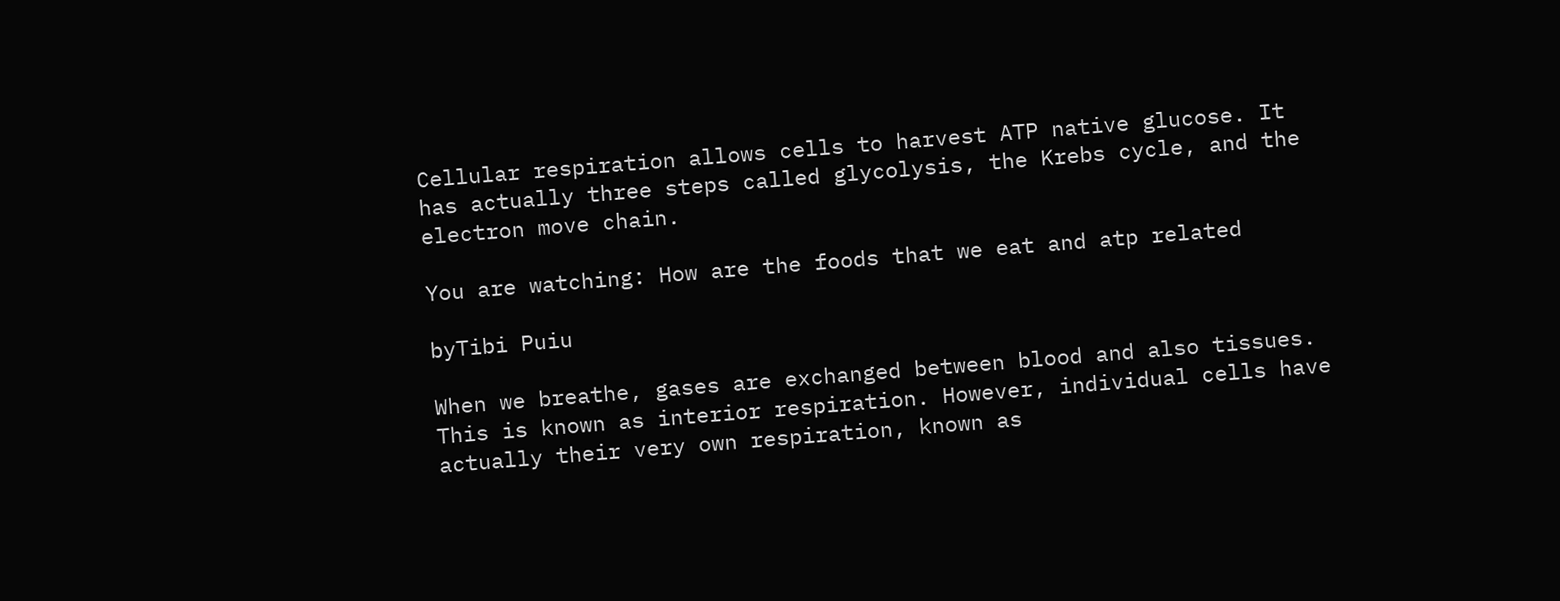Cellular respiration allows cells to harvest ATP native glucose. It has actually three steps called glycolysis, the Krebs cycle, and the electron move chain.

You are watching: How are the foods that we eat and atp related

byTibi Puiu

When we breathe, gases are exchanged between blood and also tissues. This is known as interior respiration. However, individual cells have actually their very own respiration, known as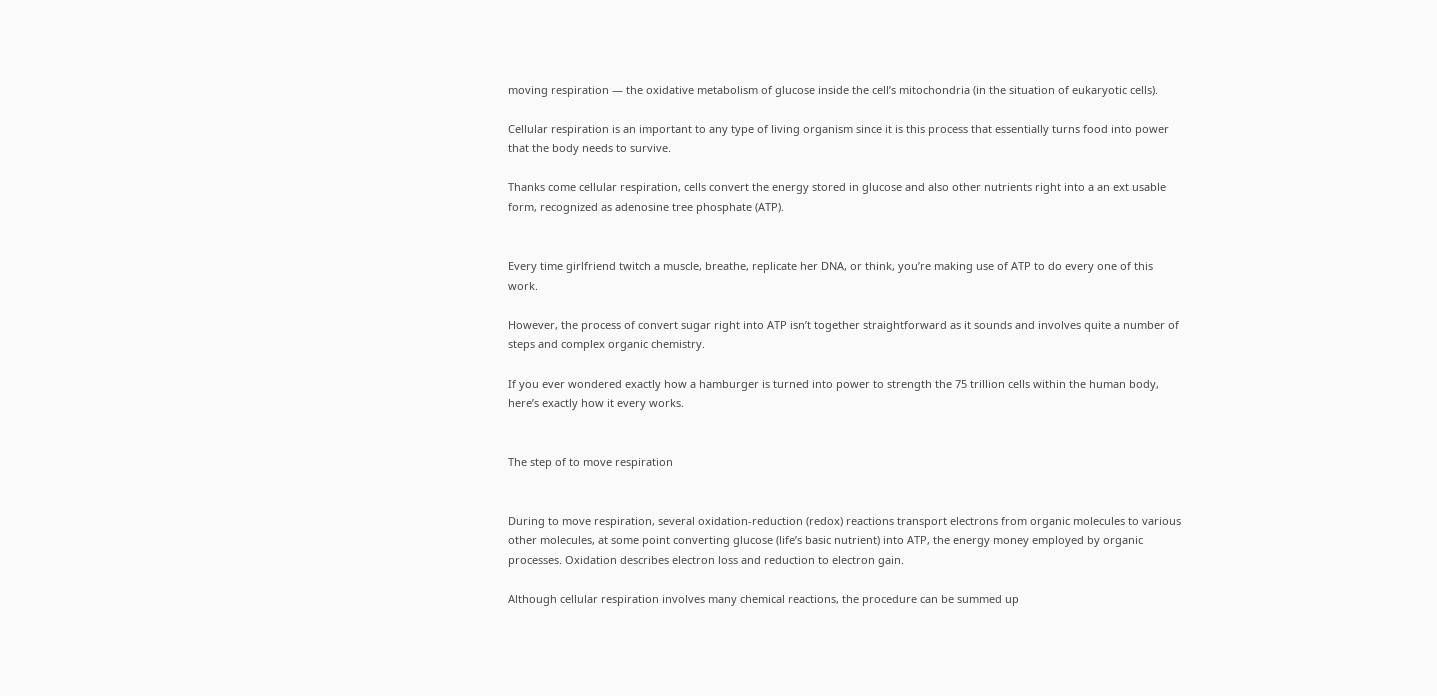moving respiration — the oxidative metabolism of glucose inside the cell’s mitochondria (in the situation of eukaryotic cells).

Cellular respiration is an important to any type of living organism since it is this process that essentially turns food into power that the body needs to survive.

Thanks come cellular respiration, cells convert the energy stored in glucose and also other nutrients right into a an ext usable form, recognized as adenosine tree phosphate (ATP).


Every time girlfriend twitch a muscle, breathe, replicate her DNA, or think, you’re making use of ATP to do every one of this work.

However, the process of convert sugar right into ATP isn’t together straightforward as it sounds and involves quite a number of steps and complex organic chemistry.

If you ever wondered exactly how a hamburger is turned into power to strength the 75 trillion cells within the human body, here’s exactly how it every works.


The step of to move respiration


During to move respiration, several oxidation-reduction (redox) reactions transport electrons from organic molecules to various other molecules, at some point converting glucose (life’s basic nutrient) into ATP, the energy money employed by organic processes. Oxidation describes electron loss and reduction to electron gain.

Although cellular respiration involves many chemical reactions, the procedure can be summed up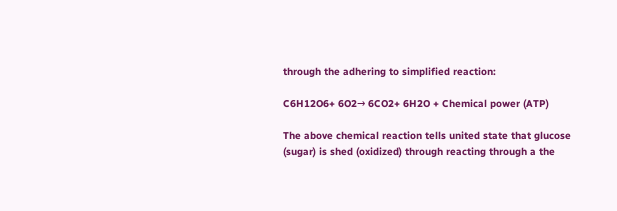through the adhering to simplified reaction:

C6H12O6+ 6O2→ 6CO2+ 6H2O + Chemical power (ATP)

The above chemical reaction tells united state that glucose (sugar) is shed (oxidized) through reacting through a the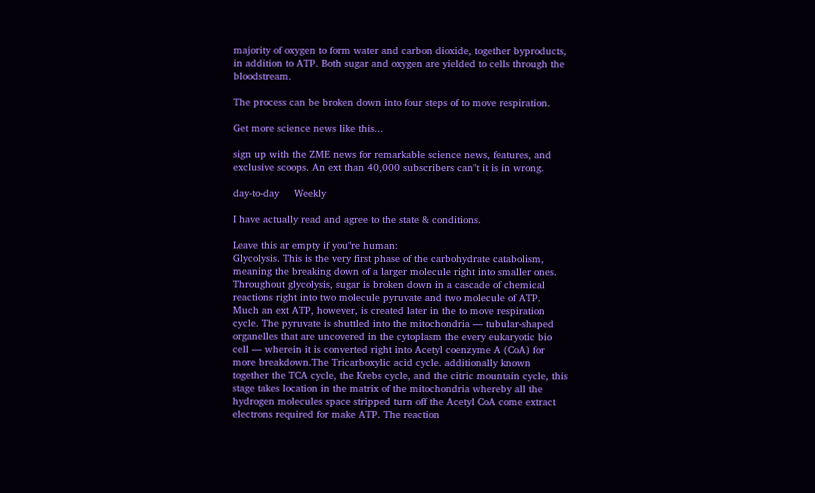majority of oxygen to form water and carbon dioxide, together byproducts, in addition to ATP. Both sugar and oxygen are yielded to cells through the bloodstream.

The process can be broken down into four steps of to move respiration.

Get more science news like this...

sign up with the ZME news for remarkable science news, features, and exclusive scoops. An ext than 40,000 subscribers can"t it is in wrong.

day-to-day     Weekly

I have actually read and agree to the state & conditions.

Leave this ar empty if you"re human:
Glycolysis. This is the very first phase of the carbohydrate catabolism, meaning the breaking down of a larger molecule right into smaller ones. Throughout glycolysis, sugar is broken down in a cascade of chemical reactions right into two molecule pyruvate and two molecule of ATP. Much an ext ATP, however, is created later in the to move respiration cycle. The pyruvate is shuttled into the mitochondria — tubular-shaped organelles that are uncovered in the cytoplasm the every eukaryotic bio cell — wherein it is converted right into Acetyl coenzyme A (CoA) for more breakdown.The Tricarboxylic acid cycle. additionally known together the TCA cycle, the Krebs cycle, and the citric mountain cycle, this stage takes location in the matrix of the mitochondria whereby all the hydrogen molecules space stripped turn off the Acetyl CoA come extract electrons required for make ATP. The reaction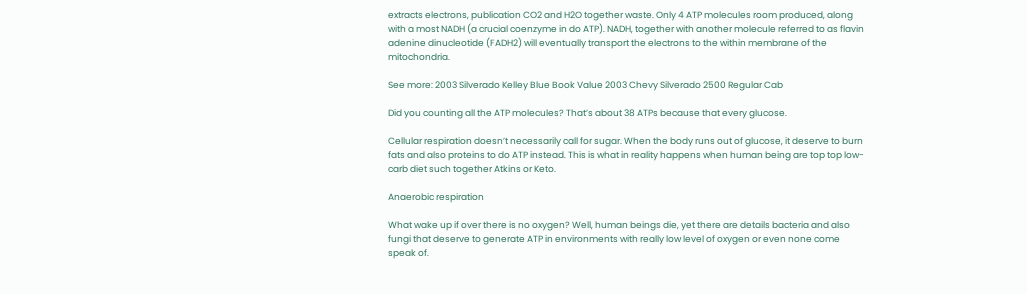extracts electrons, publication CO2 and H2O together waste. Only 4 ATP molecules room produced, along with a most NADH (a crucial coenzyme in do ATP). NADH, together with another molecule referred to as flavin adenine dinucleotide (FADH2) will eventually transport the electrons to the within membrane of the mitochondria.

See more: 2003 Silverado Kelley Blue Book Value 2003 Chevy Silverado 2500 Regular Cab

Did you counting all the ATP molecules? That’s about 38 ATPs because that every glucose.

Cellular respiration doesn’t necessarily call for sugar. When the body runs out of glucose, it deserve to burn fats and also proteins to do ATP instead. This is what in reality happens when human being are top top low-carb diet such together Atkins or Keto.

Anaerobic respiration

What wake up if over there is no oxygen? Well, human beings die, yet there are details bacteria and also fungi that deserve to generate ATP in environments with really low level of oxygen or even none come speak of.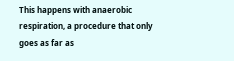This happens with anaerobic respiration, a procedure that only goes as far as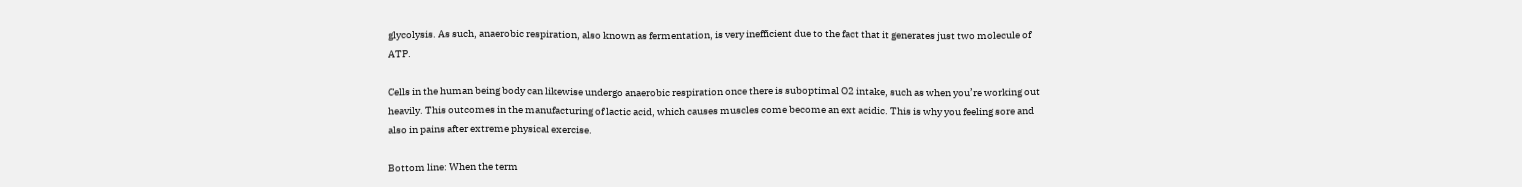glycolysis. As such, anaerobic respiration, also known as fermentation, is very inefficient due to the fact that it generates just two molecule of ATP.

Cells in the human being body can likewise undergo anaerobic respiration once there is suboptimal O2 intake, such as when you’re working out heavily. This outcomes in the manufacturing of lactic acid, which causes muscles come become an ext acidic. This is why you feeling sore and also in pains after extreme physical exercise.

Bottom line: When the term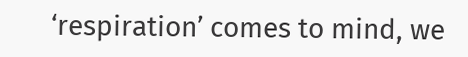‘respiration’ comes to mind, we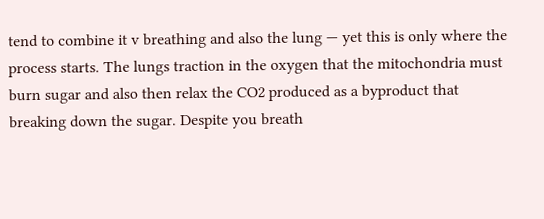tend to combine it v breathing and also the lung — yet this is only where the process starts. The lungs traction in the oxygen that the mitochondria must burn sugar and also then relax the CO2 produced as a byproduct that breaking down the sugar. Despite you breath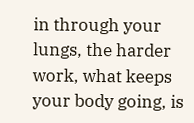in through your lungs, the harder work, what keeps your body going, is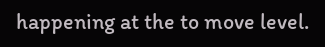happening at the to move level.